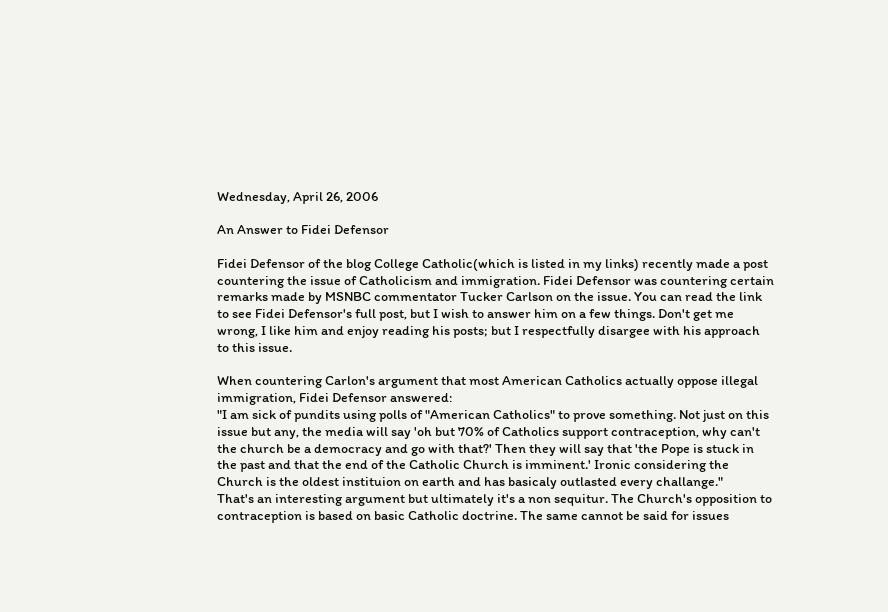Wednesday, April 26, 2006

An Answer to Fidei Defensor

Fidei Defensor of the blog College Catholic(which is listed in my links) recently made a post countering the issue of Catholicism and immigration. Fidei Defensor was countering certain remarks made by MSNBC commentator Tucker Carlson on the issue. You can read the link to see Fidei Defensor's full post, but I wish to answer him on a few things. Don't get me wrong, I like him and enjoy reading his posts; but I respectfully disargee with his approach to this issue.

When countering Carlon's argument that most American Catholics actually oppose illegal immigration, Fidei Defensor answered:
"I am sick of pundits using polls of "American Catholics" to prove something. Not just on this issue but any, the media will say 'oh but 70% of Catholics support contraception, why can't the church be a democracy and go with that?' Then they will say that 'the Pope is stuck in the past and that the end of the Catholic Church is imminent.' Ironic considering the Church is the oldest instituion on earth and has basicaly outlasted every challange."
That's an interesting argument but ultimately it's a non sequitur. The Church's opposition to contraception is based on basic Catholic doctrine. The same cannot be said for issues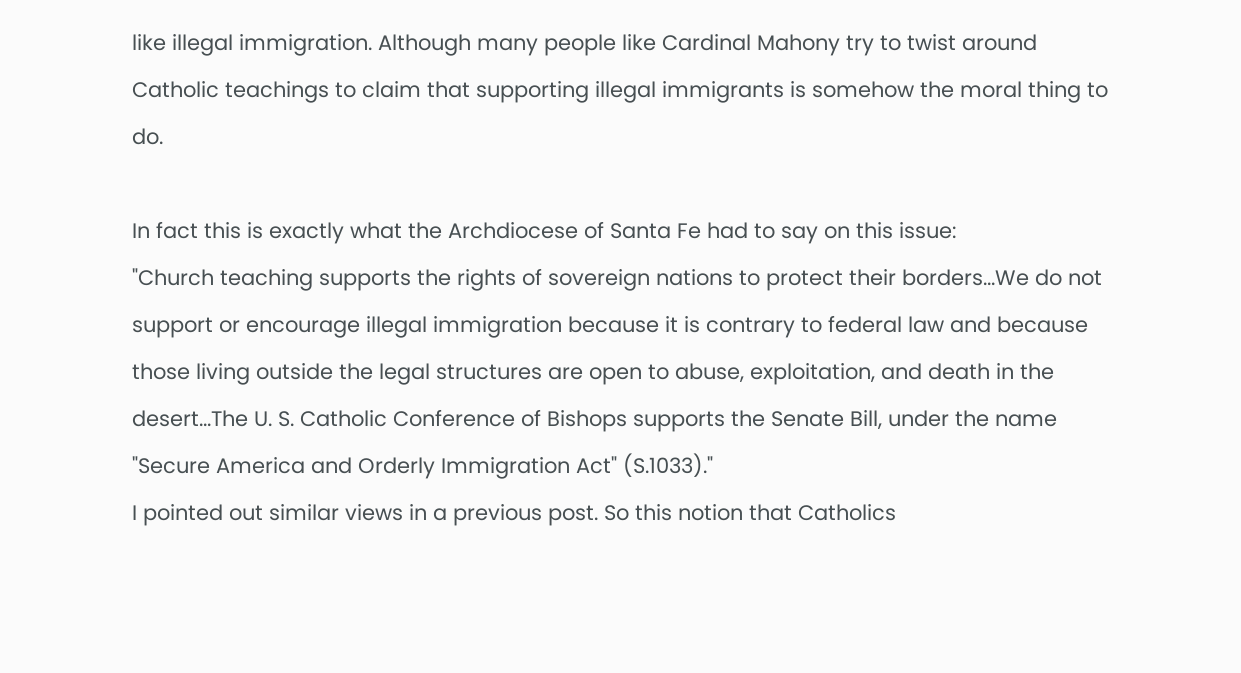like illegal immigration. Although many people like Cardinal Mahony try to twist around Catholic teachings to claim that supporting illegal immigrants is somehow the moral thing to do.

In fact this is exactly what the Archdiocese of Santa Fe had to say on this issue:
"Church teaching supports the rights of sovereign nations to protect their borders...We do not support or encourage illegal immigration because it is contrary to federal law and because those living outside the legal structures are open to abuse, exploitation, and death in the desert...The U. S. Catholic Conference of Bishops supports the Senate Bill, under the name "Secure America and Orderly Immigration Act" (S.1033)."
I pointed out similar views in a previous post. So this notion that Catholics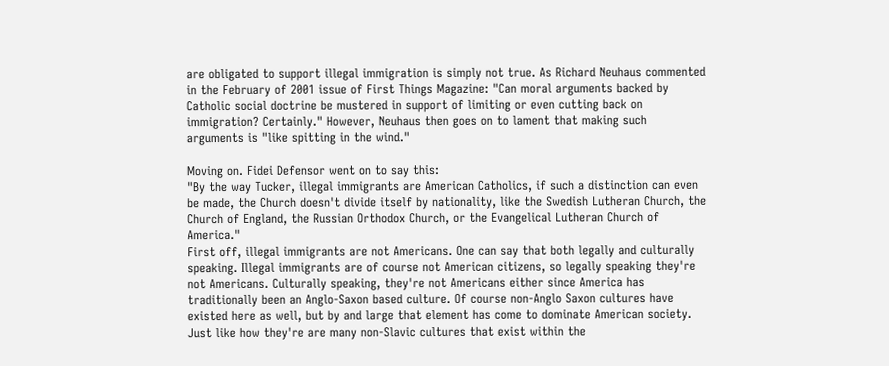are obligated to support illegal immigration is simply not true. As Richard Neuhaus commented in the February of 2001 issue of First Things Magazine: "Can moral arguments backed by Catholic social doctrine be mustered in support of limiting or even cutting back on immigration? Certainly." However, Neuhaus then goes on to lament that making such arguments is "like spitting in the wind."

Moving on. Fidei Defensor went on to say this:
"By the way Tucker, illegal immigrants are American Catholics, if such a distinction can even be made, the Church doesn't divide itself by nationality, like the Swedish Lutheran Church, the Church of England, the Russian Orthodox Church, or the Evangelical Lutheran Church of America."
First off, illegal immigrants are not Americans. One can say that both legally and culturally speaking. Illegal immigrants are of course not American citizens, so legally speaking they're not Americans. Culturally speaking, they're not Americans either since America has traditionally been an Anglo-Saxon based culture. Of course non-Anglo Saxon cultures have existed here as well, but by and large that element has come to dominate American society. Just like how they're are many non-Slavic cultures that exist within the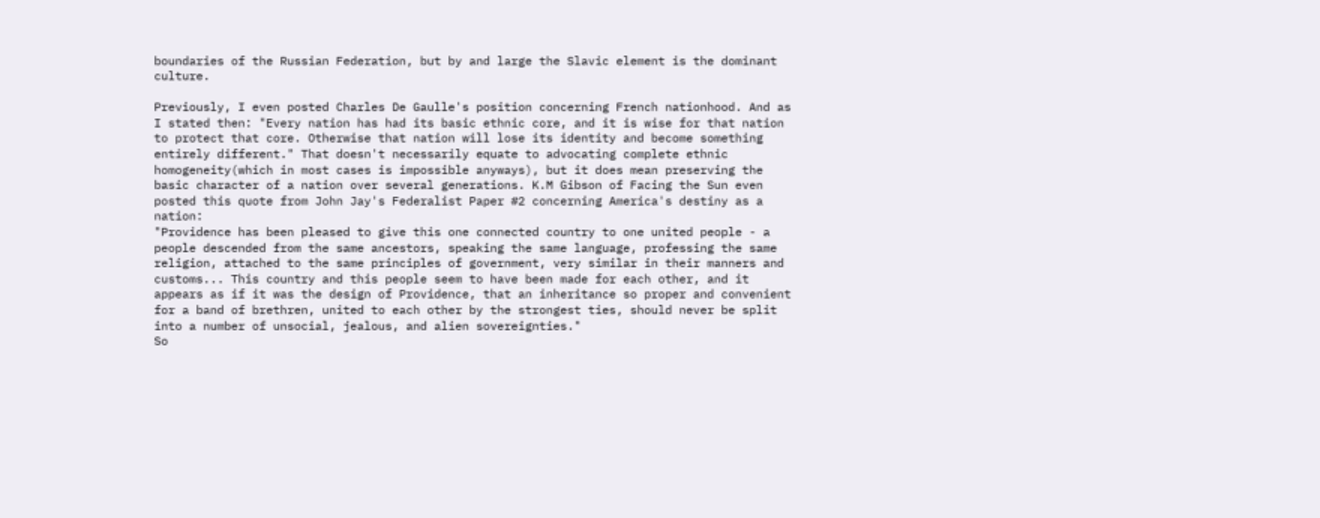boundaries of the Russian Federation, but by and large the Slavic element is the dominant culture.

Previously, I even posted Charles De Gaulle's position concerning French nationhood. And as I stated then: "Every nation has had its basic ethnic core, and it is wise for that nation to protect that core. Otherwise that nation will lose its identity and become something entirely different." That doesn't necessarily equate to advocating complete ethnic homogeneity(which in most cases is impossible anyways), but it does mean preserving the basic character of a nation over several generations. K.M Gibson of Facing the Sun even posted this quote from John Jay's Federalist Paper #2 concerning America's destiny as a nation:
"Providence has been pleased to give this one connected country to one united people - a people descended from the same ancestors, speaking the same language, professing the same religion, attached to the same principles of government, very similar in their manners and customs... This country and this people seem to have been made for each other, and it appears as if it was the design of Providence, that an inheritance so proper and convenient for a band of brethren, united to each other by the strongest ties, should never be split into a number of unsocial, jealous, and alien sovereignties."
So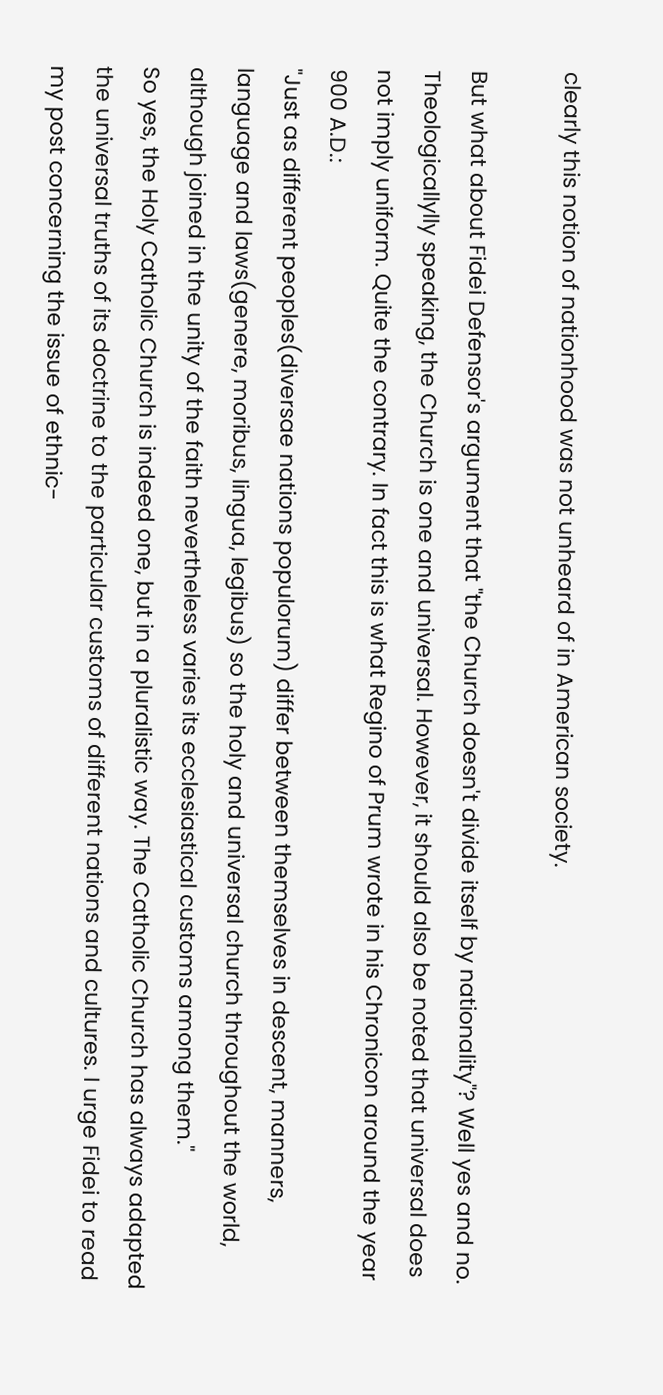clearly this notion of nationhood was not unheard of in American society.

But what about Fidei Defensor's argument that "the Church doesn't divide itself by nationality"? Well yes and no. Theologicallylly speaking, the Church is one and universal. However, it should also be noted that universal does not imply uniform. Quite the contrary. In fact this is what Regino of Prum wrote in his Chronicon around the year 900 A.D.:
"Just as different peoples(diversae nations populorum) differ between themselves in descent, manners, language and laws(genere, moribus, lingua, legibus) so the holy and universal church throughout the world, although joined in the unity of the faith nevertheless varies its ecclesiastical customs among them."
So yes, the Holy Catholic Church is indeed one, but in a pluralistic way. The Catholic Church has always adapted the universal truths of its doctrine to the particular customs of different nations and cultures. I urge Fidei to read my post concerning the issue of ethnic-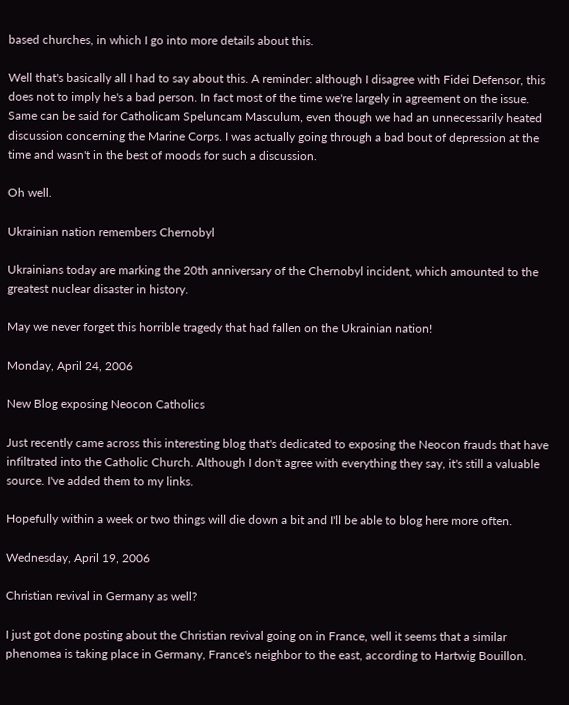based churches, in which I go into more details about this.

Well that's basically all I had to say about this. A reminder: although I disagree with Fidei Defensor, this does not to imply he's a bad person. In fact most of the time we're largely in agreement on the issue. Same can be said for Catholicam Speluncam Masculum, even though we had an unnecessarily heated discussion concerning the Marine Corps. I was actually going through a bad bout of depression at the time and wasn't in the best of moods for such a discussion.

Oh well.

Ukrainian nation remembers Chernobyl

Ukrainians today are marking the 20th anniversary of the Chernobyl incident, which amounted to the greatest nuclear disaster in history.

May we never forget this horrible tragedy that had fallen on the Ukrainian nation!

Monday, April 24, 2006

New Blog exposing Neocon Catholics

Just recently came across this interesting blog that's dedicated to exposing the Neocon frauds that have infiltrated into the Catholic Church. Although I don't agree with everything they say, it's still a valuable source. I've added them to my links.

Hopefully within a week or two things will die down a bit and I'll be able to blog here more often.

Wednesday, April 19, 2006

Christian revival in Germany as well?

I just got done posting about the Christian revival going on in France, well it seems that a similar phenomea is taking place in Germany, France's neighbor to the east, according to Hartwig Bouillon.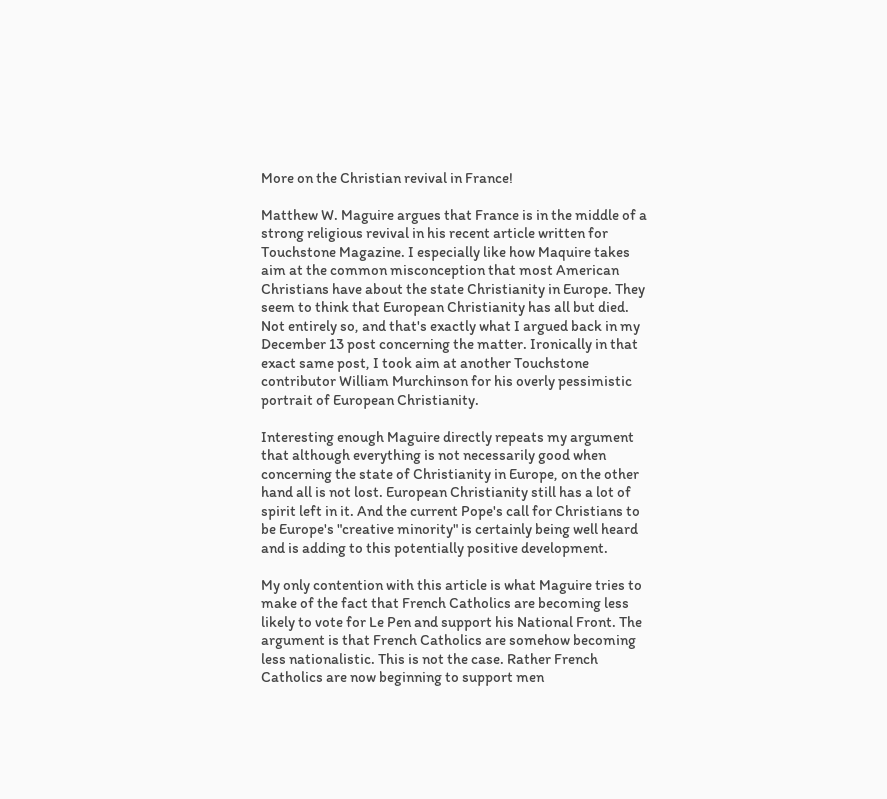More on the Christian revival in France!

Matthew W. Maguire argues that France is in the middle of a strong religious revival in his recent article written for Touchstone Magazine. I especially like how Maquire takes aim at the common misconception that most American Christians have about the state Christianity in Europe. They seem to think that European Christianity has all but died. Not entirely so, and that's exactly what I argued back in my December 13 post concerning the matter. Ironically in that exact same post, I took aim at another Touchstone contributor William Murchinson for his overly pessimistic portrait of European Christianity.

Interesting enough Maguire directly repeats my argument that although everything is not necessarily good when concerning the state of Christianity in Europe, on the other hand all is not lost. European Christianity still has a lot of spirit left in it. And the current Pope's call for Christians to be Europe's "creative minority" is certainly being well heard and is adding to this potentially positive development.

My only contention with this article is what Maguire tries to make of the fact that French Catholics are becoming less likely to vote for Le Pen and support his National Front. The argument is that French Catholics are somehow becoming less nationalistic. This is not the case. Rather French Catholics are now beginning to support men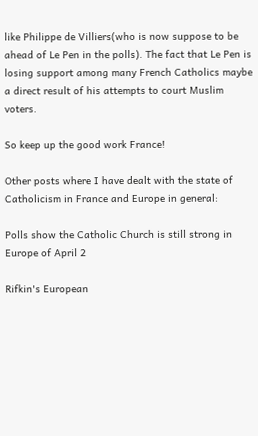like Philippe de Villiers(who is now suppose to be ahead of Le Pen in the polls). The fact that Le Pen is losing support among many French Catholics maybe a direct result of his attempts to court Muslim voters.

So keep up the good work France!

Other posts where I have dealt with the state of Catholicism in France and Europe in general:

Polls show the Catholic Church is still strong in Europe of April 2

Rifkin's European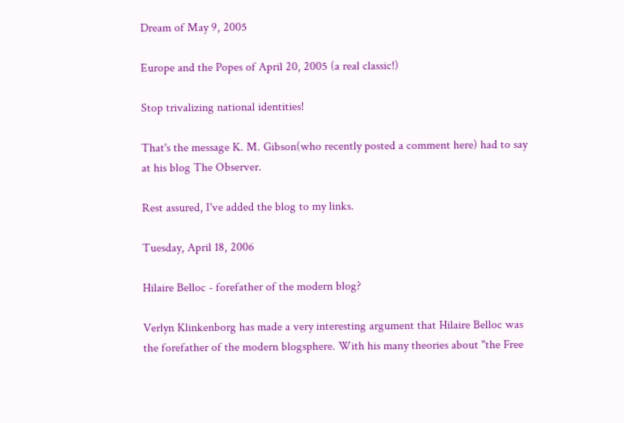Dream of May 9, 2005

Europe and the Popes of April 20, 2005 (a real classic!)

Stop trivalizing national identities!

That's the message K. M. Gibson(who recently posted a comment here) had to say at his blog The Observer.

Rest assured, I've added the blog to my links.

Tuesday, April 18, 2006

Hilaire Belloc - forefather of the modern blog?

Verlyn Klinkenborg has made a very interesting argument that Hilaire Belloc was the forefather of the modern blogsphere. With his many theories about "the Free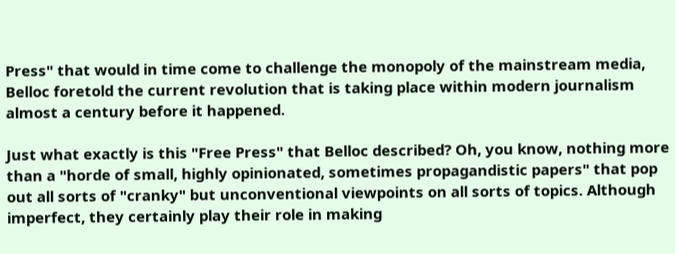Press" that would in time come to challenge the monopoly of the mainstream media, Belloc foretold the current revolution that is taking place within modern journalism almost a century before it happened.

Just what exactly is this "Free Press" that Belloc described? Oh, you know, nothing more than a "horde of small, highly opinionated, sometimes propagandistic papers" that pop out all sorts of "cranky" but unconventional viewpoints on all sorts of topics. Although imperfect, they certainly play their role in making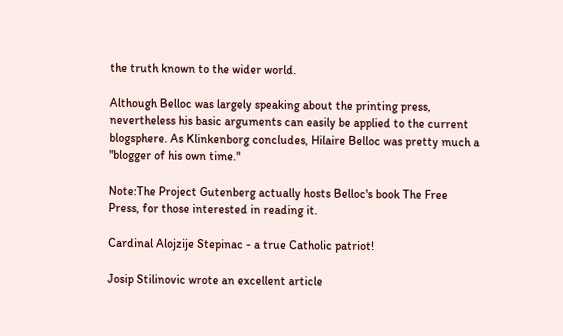the truth known to the wider world.

Although Belloc was largely speaking about the printing press, nevertheless his basic arguments can easily be applied to the current blogsphere. As Klinkenborg concludes, Hilaire Belloc was pretty much a "blogger of his own time."

Note:The Project Gutenberg actually hosts Belloc's book The Free Press, for those interested in reading it.

Cardinal Alojzije Stepinac - a true Catholic patriot!

Josip Stilinovic wrote an excellent article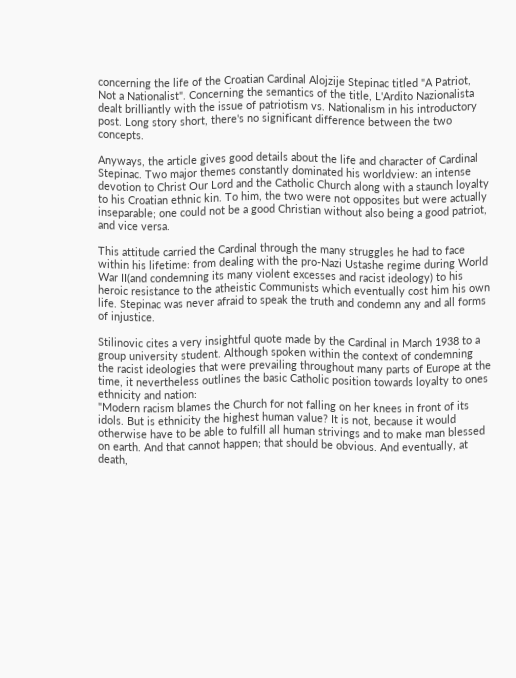concerning the life of the Croatian Cardinal Alojzije Stepinac titled "A Patriot, Not a Nationalist". Concerning the semantics of the title, L'Ardito Nazionalista dealt brilliantly with the issue of patriotism vs. Nationalism in his introductory post. Long story short, there's no significant difference between the two concepts.

Anyways, the article gives good details about the life and character of Cardinal Stepinac. Two major themes constantly dominated his worldview: an intense devotion to Christ Our Lord and the Catholic Church along with a staunch loyalty to his Croatian ethnic kin. To him, the two were not opposites but were actually inseparable; one could not be a good Christian without also being a good patriot, and vice versa.

This attitude carried the Cardinal through the many struggles he had to face within his lifetime: from dealing with the pro-Nazi Ustashe regime during World War II(and condemning its many violent excesses and racist ideology) to his heroic resistance to the atheistic Communists which eventually cost him his own life. Stepinac was never afraid to speak the truth and condemn any and all forms of injustice.

Stilinovic cites a very insightful quote made by the Cardinal in March 1938 to a group university student. Although spoken within the context of condemning the racist ideologies that were prevailing throughout many parts of Europe at the time, it nevertheless outlines the basic Catholic position towards loyalty to ones ethnicity and nation:
"Modern racism blames the Church for not falling on her knees in front of its idols. But is ethnicity the highest human value? It is not, because it would otherwise have to be able to fulfill all human strivings and to make man blessed on earth. And that cannot happen; that should be obvious. And eventually, at death,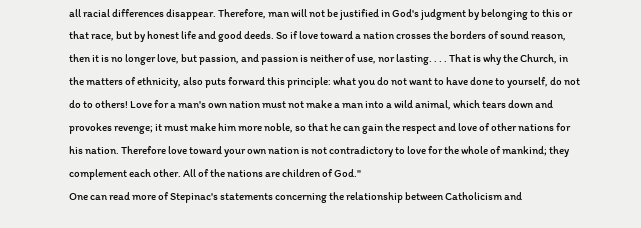all racial differences disappear. Therefore, man will not be justified in God's judgment by belonging to this or that race, but by honest life and good deeds. So if love toward a nation crosses the borders of sound reason, then it is no longer love, but passion, and passion is neither of use, nor lasting. . . . That is why the Church, in the matters of ethnicity, also puts forward this principle: what you do not want to have done to yourself, do not do to others! Love for a man's own nation must not make a man into a wild animal, which tears down and provokes revenge; it must make him more noble, so that he can gain the respect and love of other nations for his nation. Therefore love toward your own nation is not contradictory to love for the whole of mankind; they complement each other. All of the nations are children of God."
One can read more of Stepinac's statements concerning the relationship between Catholicism and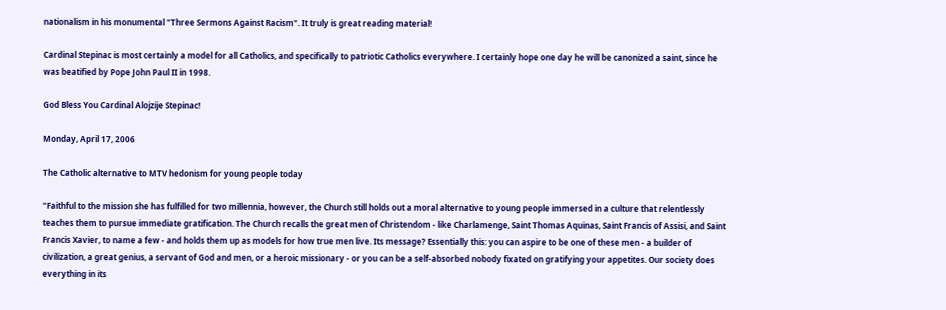nationalism in his monumental "Three Sermons Against Racism". It truly is great reading material!

Cardinal Stepinac is most certainly a model for all Catholics, and specifically to patriotic Catholics everywhere. I certainly hope one day he will be canonized a saint, since he was beatified by Pope John Paul II in 1998.

God Bless You Cardinal Alojzije Stepinac!

Monday, April 17, 2006

The Catholic alternative to MTV hedonism for young people today

"Faithful to the mission she has fulfilled for two millennia, however, the Church still holds out a moral alternative to young people immersed in a culture that relentlessly teaches them to pursue immediate gratification. The Church recalls the great men of Christendom - like Charlamenge, Saint Thomas Aquinas, Saint Francis of Assisi, and Saint Francis Xavier, to name a few - and holds them up as models for how true men live. Its message? Essentially this: you can aspire to be one of these men - a builder of civilization, a great genius, a servant of God and men, or a heroic missionary - or you can be a self-absorbed nobody fixated on gratifying your appetites. Our society does everything in its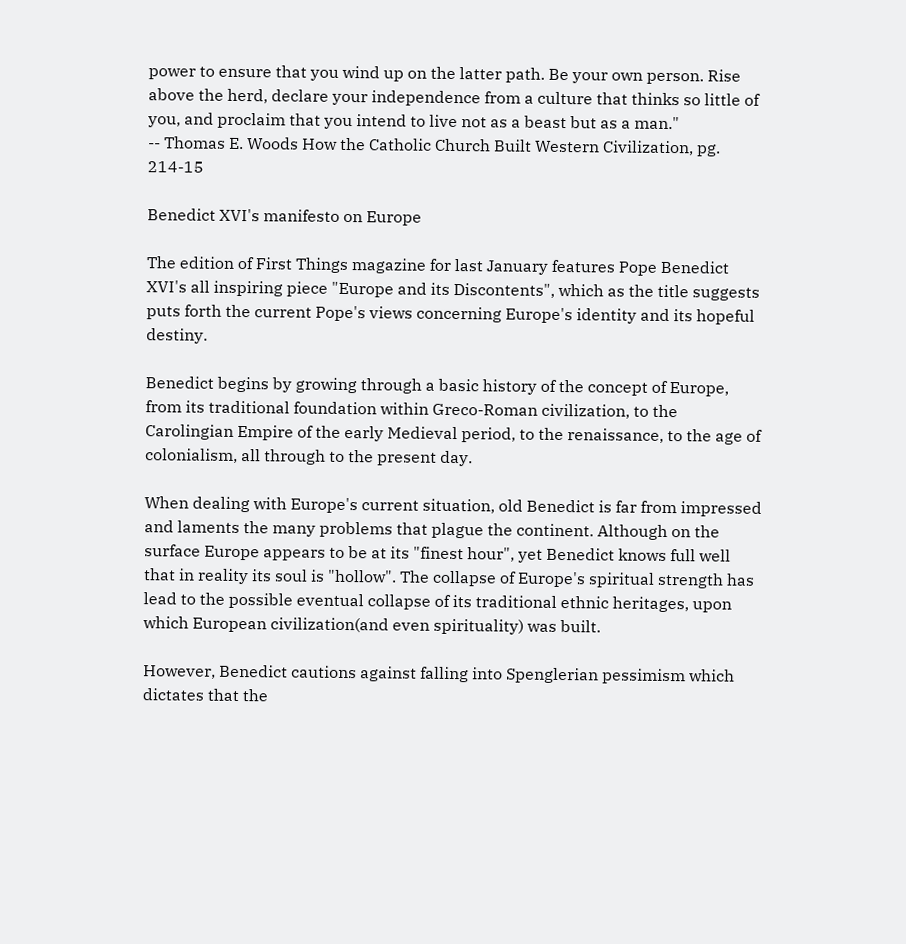power to ensure that you wind up on the latter path. Be your own person. Rise above the herd, declare your independence from a culture that thinks so little of you, and proclaim that you intend to live not as a beast but as a man."
-- Thomas E. Woods How the Catholic Church Built Western Civilization, pg. 214-15

Benedict XVI's manifesto on Europe

The edition of First Things magazine for last January features Pope Benedict XVI's all inspiring piece "Europe and its Discontents", which as the title suggests puts forth the current Pope's views concerning Europe's identity and its hopeful destiny.

Benedict begins by growing through a basic history of the concept of Europe, from its traditional foundation within Greco-Roman civilization, to the Carolingian Empire of the early Medieval period, to the renaissance, to the age of colonialism, all through to the present day.

When dealing with Europe's current situation, old Benedict is far from impressed and laments the many problems that plague the continent. Although on the surface Europe appears to be at its "finest hour", yet Benedict knows full well that in reality its soul is "hollow". The collapse of Europe's spiritual strength has lead to the possible eventual collapse of its traditional ethnic heritages, upon which European civilization(and even spirituality) was built.

However, Benedict cautions against falling into Spenglerian pessimism which dictates that the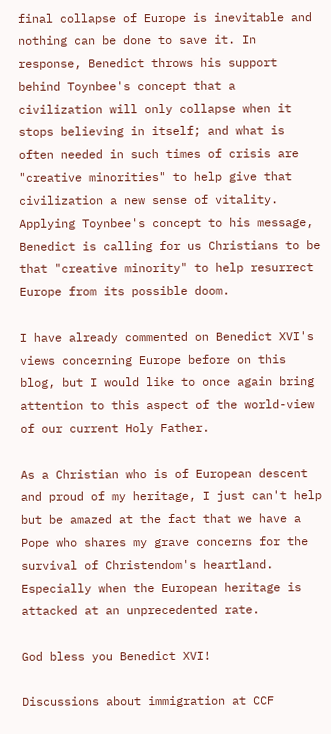final collapse of Europe is inevitable and nothing can be done to save it. In response, Benedict throws his support behind Toynbee's concept that a civilization will only collapse when it stops believing in itself; and what is often needed in such times of crisis are "creative minorities" to help give that civilization a new sense of vitality. Applying Toynbee's concept to his message, Benedict is calling for us Christians to be that "creative minority" to help resurrect Europe from its possible doom.

I have already commented on Benedict XVI's views concerning Europe before on this blog, but I would like to once again bring attention to this aspect of the world-view of our current Holy Father.

As a Christian who is of European descent and proud of my heritage, I just can't help but be amazed at the fact that we have a Pope who shares my grave concerns for the survival of Christendom's heartland. Especially when the European heritage is attacked at an unprecedented rate.

God bless you Benedict XVI!

Discussions about immigration at CCF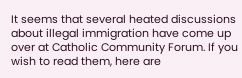It seems that several heated discussions about illegal immigration have come up over at Catholic Community Forum. If you wish to read them, here are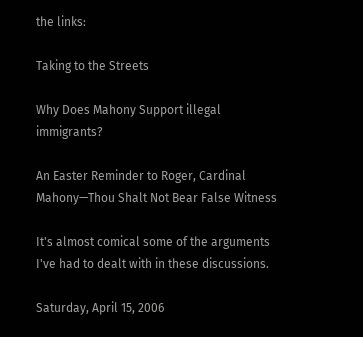the links:

Taking to the Streets

Why Does Mahony Support illegal immigrants?

An Easter Reminder to Roger, Cardinal Mahony—Thou Shalt Not Bear False Witness

It's almost comical some of the arguments I've had to dealt with in these discussions.

Saturday, April 15, 2006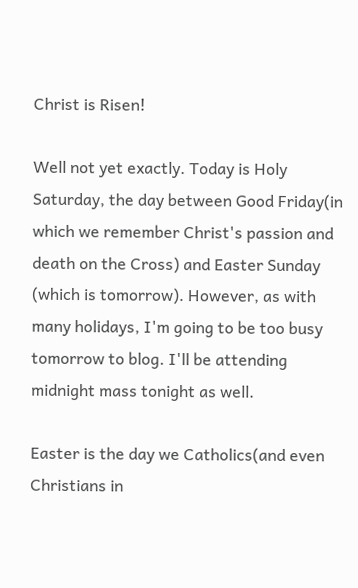Christ is Risen!

Well not yet exactly. Today is Holy Saturday, the day between Good Friday(in which we remember Christ's passion and death on the Cross) and Easter Sunday (which is tomorrow). However, as with many holidays, I'm going to be too busy tomorrow to blog. I'll be attending midnight mass tonight as well.

Easter is the day we Catholics(and even Christians in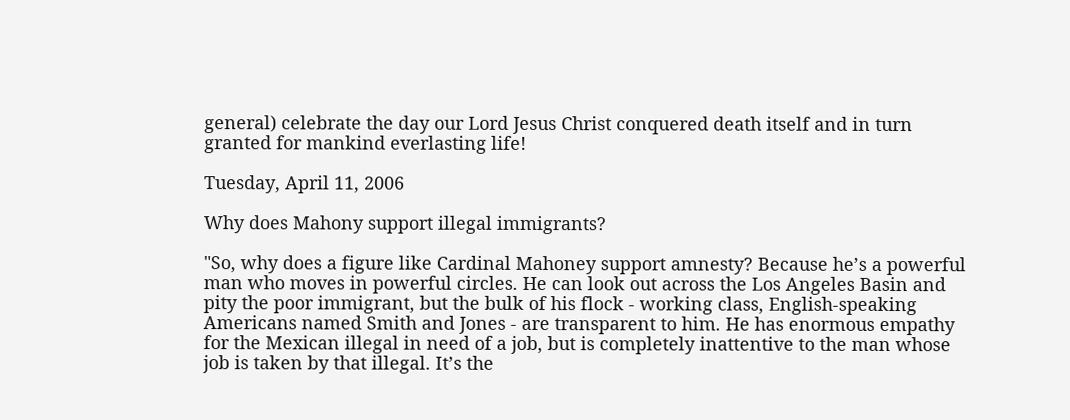general) celebrate the day our Lord Jesus Christ conquered death itself and in turn granted for mankind everlasting life!

Tuesday, April 11, 2006

Why does Mahony support illegal immigrants?

"So, why does a figure like Cardinal Mahoney support amnesty? Because he’s a powerful man who moves in powerful circles. He can look out across the Los Angeles Basin and pity the poor immigrant, but the bulk of his flock - working class, English-speaking Americans named Smith and Jones - are transparent to him. He has enormous empathy for the Mexican illegal in need of a job, but is completely inattentive to the man whose job is taken by that illegal. It’s the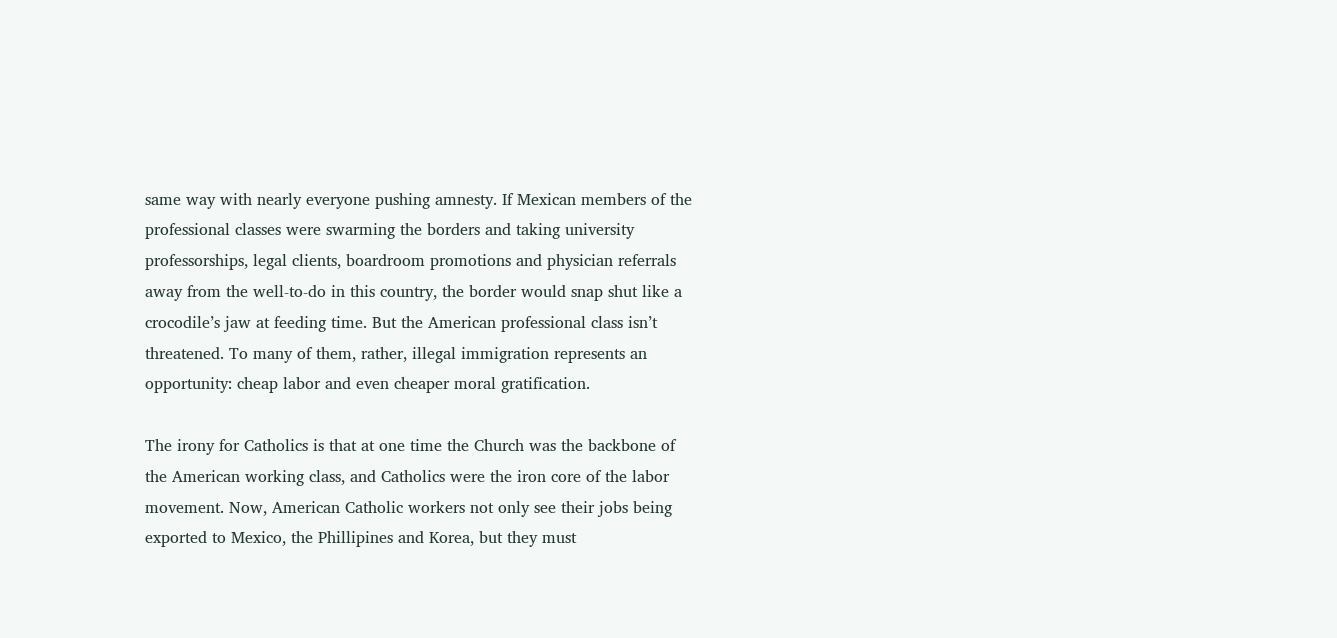same way with nearly everyone pushing amnesty. If Mexican members of the professional classes were swarming the borders and taking university professorships, legal clients, boardroom promotions and physician referrals away from the well-to-do in this country, the border would snap shut like a crocodile’s jaw at feeding time. But the American professional class isn’t threatened. To many of them, rather, illegal immigration represents an opportunity: cheap labor and even cheaper moral gratification.

The irony for Catholics is that at one time the Church was the backbone of the American working class, and Catholics were the iron core of the labor movement. Now, American Catholic workers not only see their jobs being exported to Mexico, the Phillipines and Korea, but they must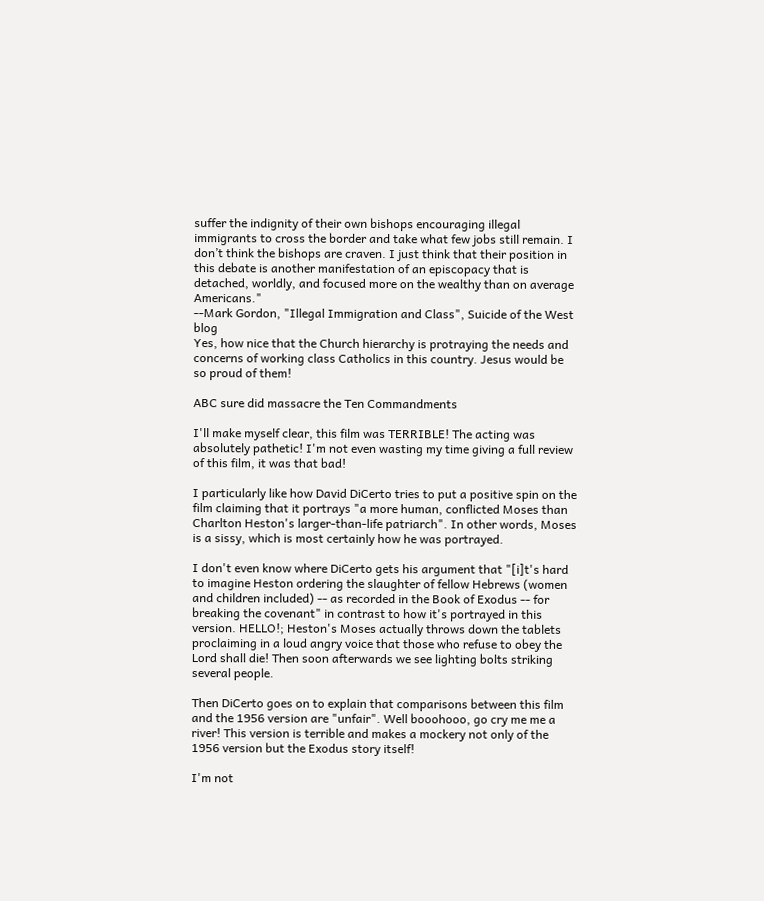suffer the indignity of their own bishops encouraging illegal immigrants to cross the border and take what few jobs still remain. I don’t think the bishops are craven. I just think that their position in this debate is another manifestation of an episcopacy that is detached, worldly, and focused more on the wealthy than on average Americans."
--Mark Gordon, "Illegal Immigration and Class", Suicide of the West blog
Yes, how nice that the Church hierarchy is protraying the needs and concerns of working class Catholics in this country. Jesus would be so proud of them!

ABC sure did massacre the Ten Commandments

I'll make myself clear, this film was TERRIBLE! The acting was absolutely pathetic! I'm not even wasting my time giving a full review of this film, it was that bad!

I particularly like how David DiCerto tries to put a positive spin on the film claiming that it portrays "a more human, conflicted Moses than Charlton Heston's larger-than-life patriarch". In other words, Moses is a sissy, which is most certainly how he was portrayed.

I don't even know where DiCerto gets his argument that "[i]t's hard to imagine Heston ordering the slaughter of fellow Hebrews (women and children included) -- as recorded in the Book of Exodus -- for breaking the covenant" in contrast to how it's portrayed in this version. HELLO!; Heston's Moses actually throws down the tablets proclaiming in a loud angry voice that those who refuse to obey the Lord shall die! Then soon afterwards we see lighting bolts striking several people.

Then DiCerto goes on to explain that comparisons between this film and the 1956 version are "unfair". Well booohooo, go cry me me a river! This version is terrible and makes a mockery not only of the 1956 version but the Exodus story itself!

I'm not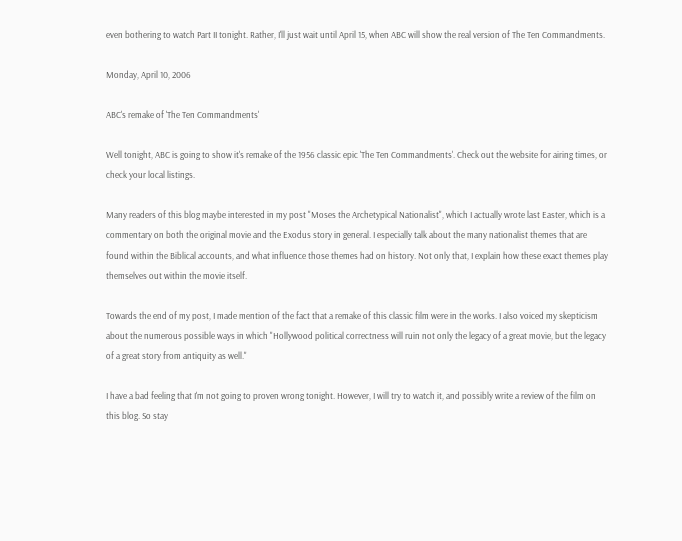even bothering to watch Part II tonight. Rather, I'll just wait until April 15, when ABC will show the real version of The Ten Commandments.

Monday, April 10, 2006

ABC's remake of 'The Ten Commandments'

Well tonight, ABC is going to show it's remake of the 1956 classic epic 'The Ten Commandments'. Check out the website for airing times, or check your local listings.

Many readers of this blog maybe interested in my post "Moses the Archetypical Nationalist", which I actually wrote last Easter, which is a commentary on both the original movie and the Exodus story in general. I especially talk about the many nationalist themes that are found within the Biblical accounts, and what influence those themes had on history. Not only that, I explain how these exact themes play themselves out within the movie itself.

Towards the end of my post, I made mention of the fact that a remake of this classic film were in the works. I also voiced my skepticism about the numerous possible ways in which "Hollywood political correctness will ruin not only the legacy of a great movie, but the legacy of a great story from antiquity as well."

I have a bad feeling that I'm not going to proven wrong tonight. However, I will try to watch it, and possibly write a review of the film on this blog. So stay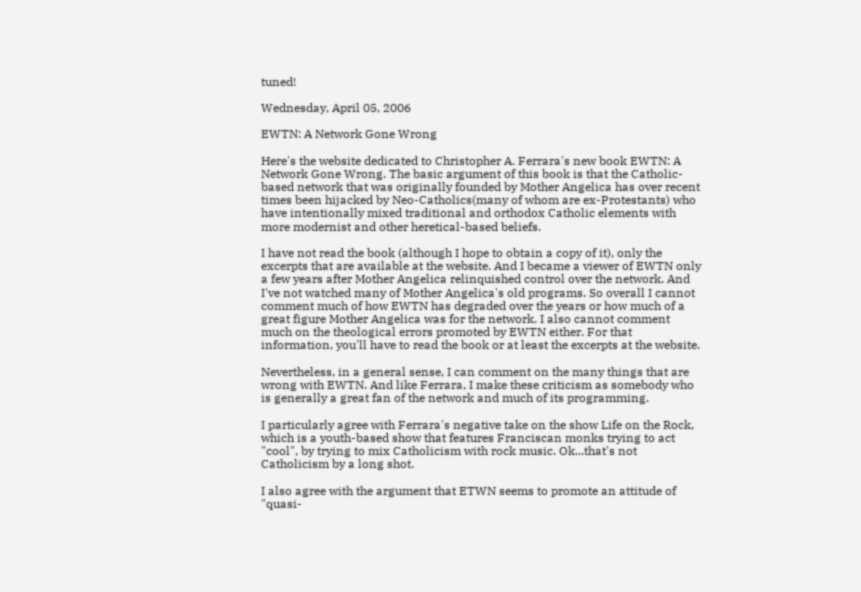tuned!

Wednesday, April 05, 2006

EWTN: A Network Gone Wrong

Here's the website dedicated to Christopher A. Ferrara's new book EWTN: A Network Gone Wrong. The basic argument of this book is that the Catholic-based network that was originally founded by Mother Angelica has over recent times been hijacked by Neo-Catholics(many of whom are ex-Protestants) who have intentionally mixed traditional and orthodox Catholic elements with more modernist and other heretical-based beliefs.

I have not read the book (although I hope to obtain a copy of it), only the excerpts that are available at the website. And I became a viewer of EWTN only a few years after Mother Angelica relinquished control over the network. And I've not watched many of Mother Angelica's old programs. So overall I cannot comment much of how EWTN has degraded over the years or how much of a great figure Mother Angelica was for the network. I also cannot comment much on the theological errors promoted by EWTN either. For that information, you'll have to read the book or at least the excerpts at the website.

Nevertheless, in a general sense, I can comment on the many things that are wrong with EWTN. And like Ferrara, I make these criticism as somebody who is generally a great fan of the network and much of its programming.

I particularly agree with Ferrara's negative take on the show Life on the Rock, which is a youth-based show that features Franciscan monks trying to act "cool", by trying to mix Catholicism with rock music. Ok...that's not Catholicism by a long shot.

I also agree with the argument that ETWN seems to promote an attitude of "quasi-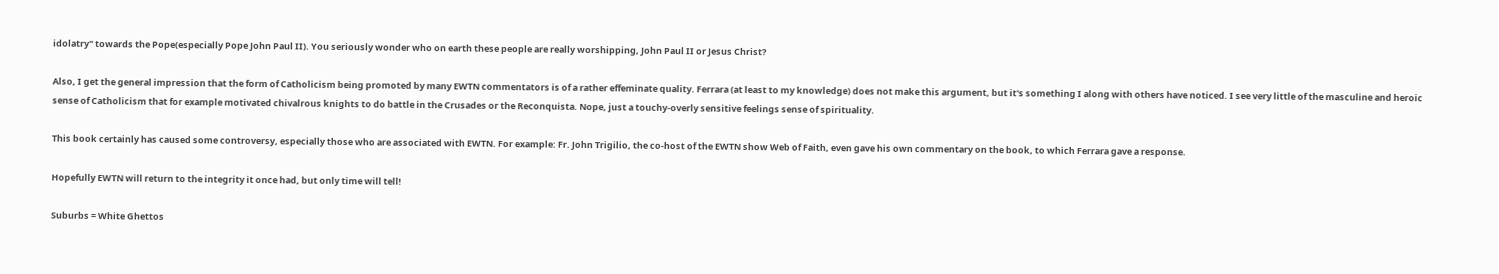idolatry" towards the Pope(especially Pope John Paul II). You seriously wonder who on earth these people are really worshipping, John Paul II or Jesus Christ?

Also, I get the general impression that the form of Catholicism being promoted by many EWTN commentators is of a rather effeminate quality. Ferrara (at least to my knowledge) does not make this argument, but it's something I along with others have noticed. I see very little of the masculine and heroic sense of Catholicism that for example motivated chivalrous knights to do battle in the Crusades or the Reconquista. Nope, just a touchy-overly sensitive feelings sense of spirituality.

This book certainly has caused some controversy, especially those who are associated with EWTN. For example: Fr. John Trigilio, the co-host of the EWTN show Web of Faith, even gave his own commentary on the book, to which Ferrara gave a response.

Hopefully EWTN will return to the integrity it once had, but only time will tell!

Suburbs = White Ghettos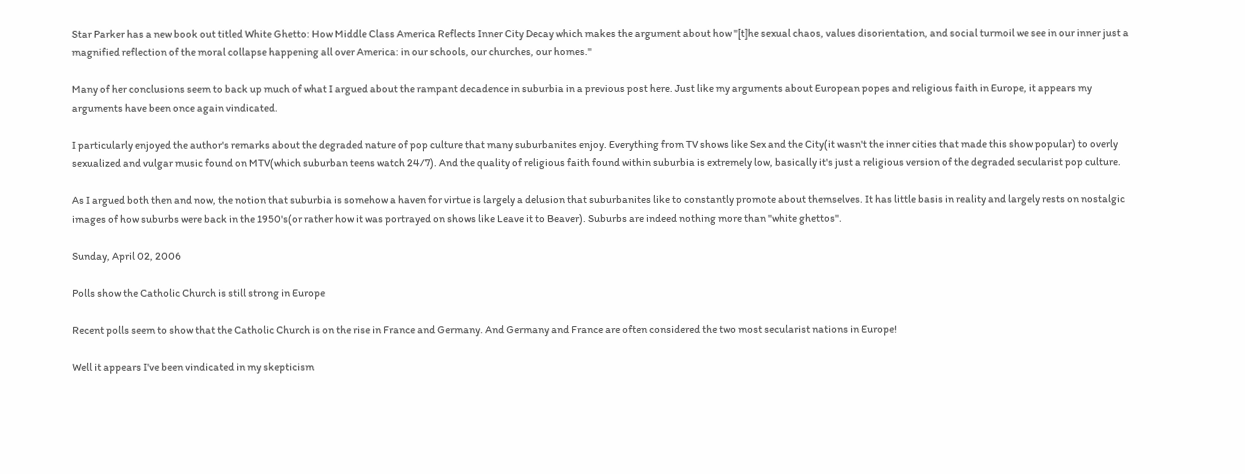Star Parker has a new book out titled White Ghetto: How Middle Class America Reflects Inner City Decay which makes the argument about how "[t]he sexual chaos, values disorientation, and social turmoil we see in our inner just a magnified reflection of the moral collapse happening all over America: in our schools, our churches, our homes."

Many of her conclusions seem to back up much of what I argued about the rampant decadence in suburbia in a previous post here. Just like my arguments about European popes and religious faith in Europe, it appears my arguments have been once again vindicated.

I particularly enjoyed the author's remarks about the degraded nature of pop culture that many suburbanites enjoy. Everything from TV shows like Sex and the City(it wasn't the inner cities that made this show popular) to overly sexualized and vulgar music found on MTV(which suburban teens watch 24/7). And the quality of religious faith found within suburbia is extremely low, basically it's just a religious version of the degraded secularist pop culture.

As I argued both then and now, the notion that suburbia is somehow a haven for virtue is largely a delusion that suburbanites like to constantly promote about themselves. It has little basis in reality and largely rests on nostalgic images of how suburbs were back in the 1950's(or rather how it was portrayed on shows like Leave it to Beaver). Suburbs are indeed nothing more than "white ghettos".

Sunday, April 02, 2006

Polls show the Catholic Church is still strong in Europe

Recent polls seem to show that the Catholic Church is on the rise in France and Germany. And Germany and France are often considered the two most secularist nations in Europe!

Well it appears I've been vindicated in my skepticism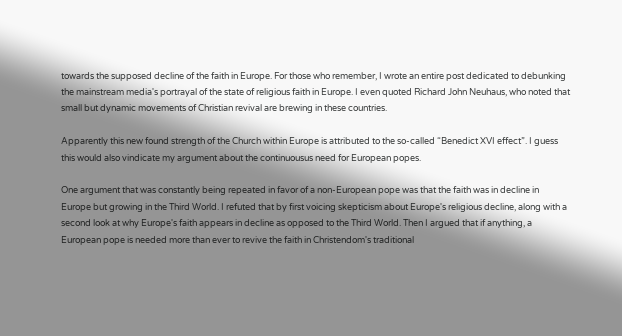towards the supposed decline of the faith in Europe. For those who remember, I wrote an entire post dedicated to debunking the mainstream media's portrayal of the state of religious faith in Europe. I even quoted Richard John Neuhaus, who noted that small but dynamic movements of Christian revival are brewing in these countries.

Apparently this new found strength of the Church within Europe is attributed to the so-called “Benedict XVI effect”. I guess this would also vindicate my argument about the continuousus need for European popes.

One argument that was constantly being repeated in favor of a non-European pope was that the faith was in decline in Europe but growing in the Third World. I refuted that by first voicing skepticism about Europe's religious decline, along with a second look at why Europe's faith appears in decline as opposed to the Third World. Then I argued that if anything, a European pope is needed more than ever to revive the faith in Christendom's traditional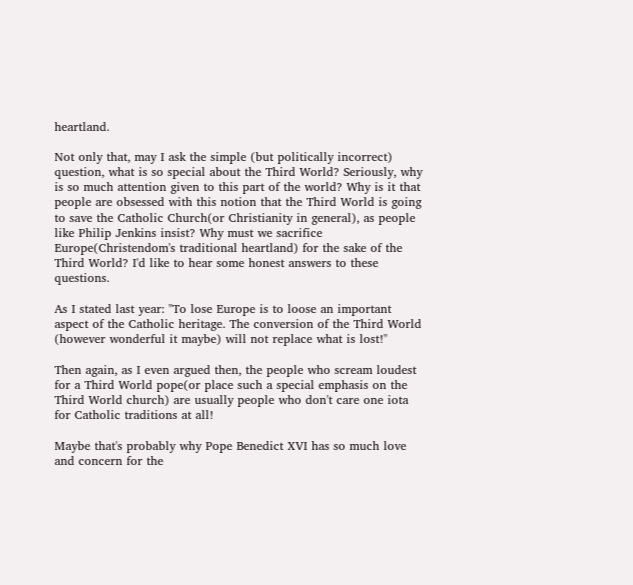heartland.

Not only that, may I ask the simple (but politically incorrect) question, what is so special about the Third World? Seriously, why is so much attention given to this part of the world? Why is it that people are obsessed with this notion that the Third World is going to save the Catholic Church(or Christianity in general), as people like Philip Jenkins insist? Why must we sacrifice Europe(Christendom's traditional heartland) for the sake of the Third World? I'd like to hear some honest answers to these questions.

As I stated last year: "To lose Europe is to loose an important aspect of the Catholic heritage. The conversion of the Third World (however wonderful it maybe) will not replace what is lost!"

Then again, as I even argued then, the people who scream loudest for a Third World pope(or place such a special emphasis on the Third World church) are usually people who don't care one iota for Catholic traditions at all!

Maybe that's probably why Pope Benedict XVI has so much love and concern for the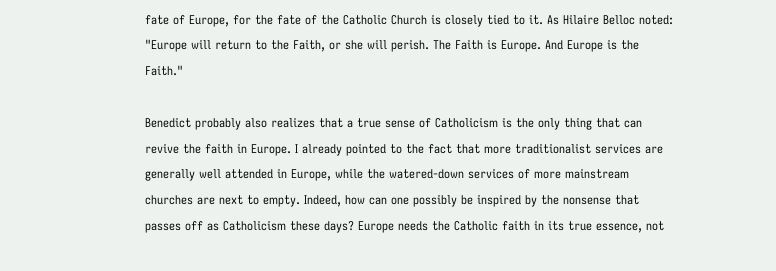fate of Europe, for the fate of the Catholic Church is closely tied to it. As Hilaire Belloc noted: "Europe will return to the Faith, or she will perish. The Faith is Europe. And Europe is the Faith."

Benedict probably also realizes that a true sense of Catholicism is the only thing that can revive the faith in Europe. I already pointed to the fact that more traditionalist services are generally well attended in Europe, while the watered-down services of more mainstream churches are next to empty. Indeed, how can one possibly be inspired by the nonsense that passes off as Catholicism these days? Europe needs the Catholic faith in its true essence, not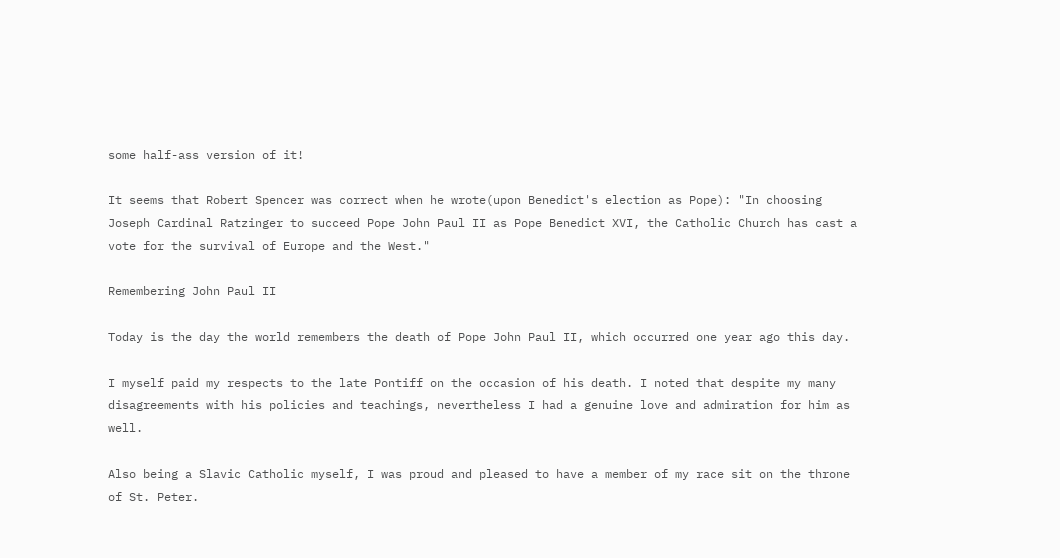some half-ass version of it!

It seems that Robert Spencer was correct when he wrote(upon Benedict's election as Pope): "In choosing Joseph Cardinal Ratzinger to succeed Pope John Paul II as Pope Benedict XVI, the Catholic Church has cast a vote for the survival of Europe and the West."

Remembering John Paul II

Today is the day the world remembers the death of Pope John Paul II, which occurred one year ago this day.

I myself paid my respects to the late Pontiff on the occasion of his death. I noted that despite my many disagreements with his policies and teachings, nevertheless I had a genuine love and admiration for him as well.

Also being a Slavic Catholic myself, I was proud and pleased to have a member of my race sit on the throne of St. Peter.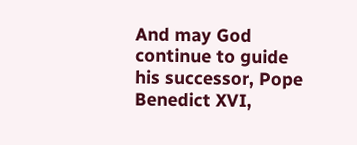And may God continue to guide his successor, Pope Benedict XVI,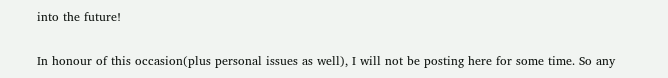into the future!

In honour of this occasion(plus personal issues as well), I will not be posting here for some time. So any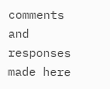comments and responses made here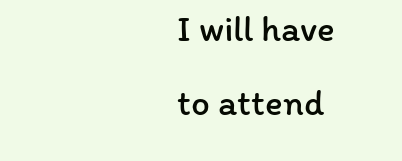I will have to attend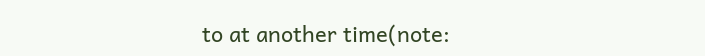to at another time(note: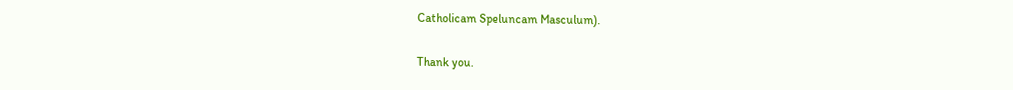Catholicam Speluncam Masculum).

Thank you.